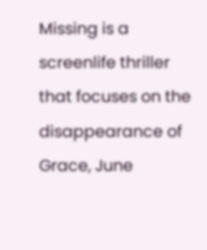Missing is a screenlife thriller that focuses on the disappearance of Grace, June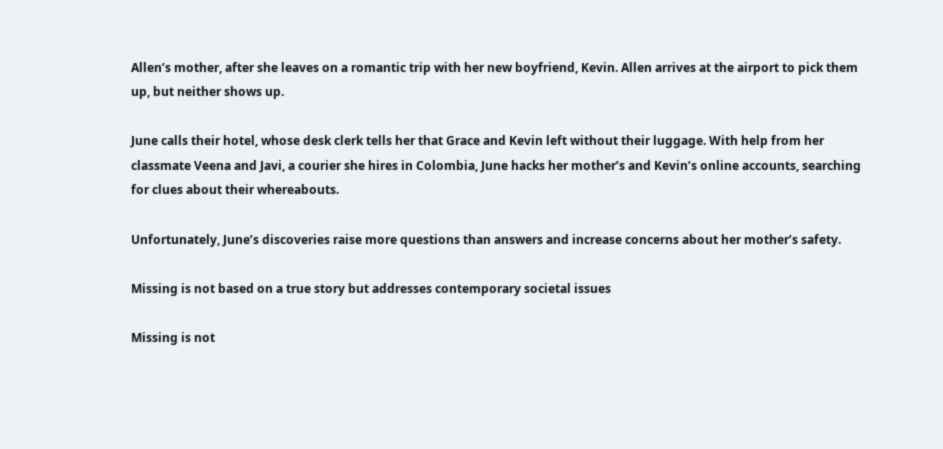Allen’s mother, after she leaves on a romantic trip with her new boyfriend, Kevin. Allen arrives at the airport to pick them up, but neither shows up.

June calls their hotel, whose desk clerk tells her that Grace and Kevin left without their luggage. With help from her classmate Veena and Javi, a courier she hires in Colombia, June hacks her mother’s and Kevin’s online accounts, searching for clues about their whereabouts.

Unfortunately, June’s discoveries raise more questions than answers and increase concerns about her mother’s safety.

Missing is not based on a true story but addresses contemporary societal issues

Missing is not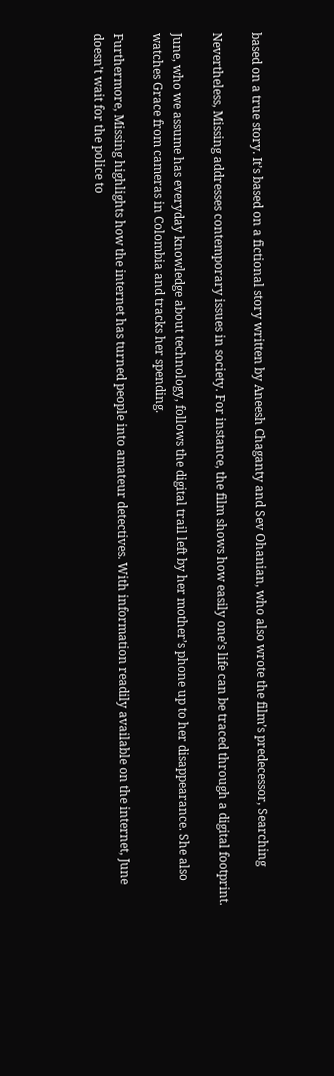based on a true story. It’s based on a fictional story written by Aneesh Chaganty and Sev Ohanian, who also wrote the film’s predecessor, Searching

Nevertheless, Missing addresses contemporary issues in society. For instance, the film shows how easily one’s life can be traced through a digital footprint.

June, who we assume has everyday knowledge about technology, follows the digital trail left by her mother’s phone up to her disappearance. She also watches Grace from cameras in Colombia and tracks her spending.

Furthermore, Missing highlights how the internet has turned people into amateur detectives. With information readily available on the internet, June doesn’t wait for the police to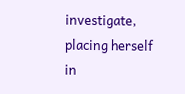investigate, placing herself in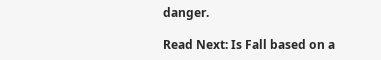danger.

Read Next: Is Fall based on a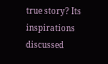true story? Its inspirations discussed